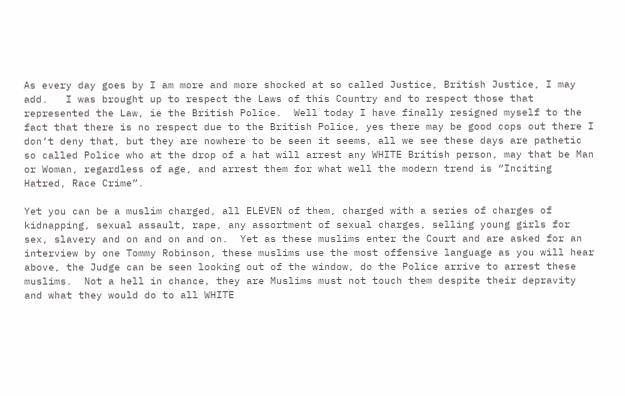As every day goes by I am more and more shocked at so called Justice, British Justice, I may add.   I was brought up to respect the Laws of this Country and to respect those that represented the Law, ie the British Police.  Well today I have finally resigned myself to the fact that there is no respect due to the British Police, yes there may be good cops out there I don’t deny that, but they are nowhere to be seen it seems, all we see these days are pathetic so called Police who at the drop of a hat will arrest any WHITE British person, may that be Man or Woman, regardless of age, and arrest them for what well the modern trend is “Inciting Hatred, Race Crime”.

Yet you can be a muslim charged, all ELEVEN of them, charged with a series of charges of kidnapping, sexual assault, rape, any assortment of sexual charges, selling young girls for sex, slavery and on and on and on.  Yet as these muslims enter the Court and are asked for an interview by one Tommy Robinson, these muslims use the most offensive language as you will hear above, the Judge can be seen looking out of the window, do the Police arrive to arrest these muslims.  Not a hell in chance, they are Muslims must not touch them despite their depravity and what they would do to all WHITE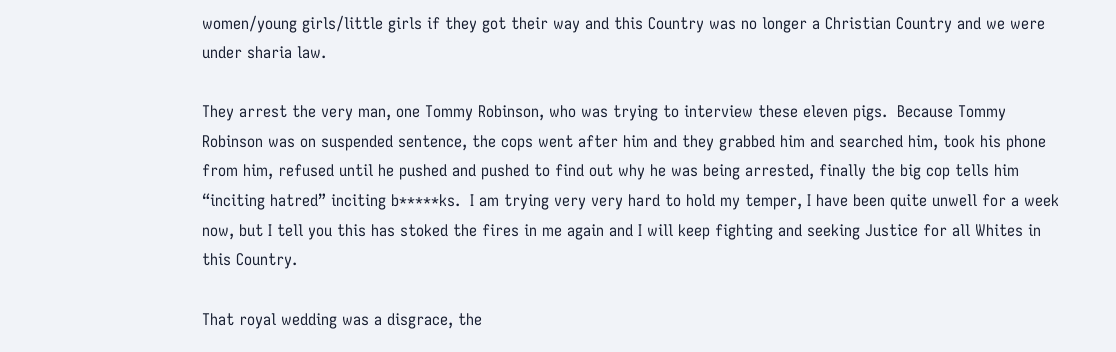women/young girls/little girls if they got their way and this Country was no longer a Christian Country and we were under sharia law.

They arrest the very man, one Tommy Robinson, who was trying to interview these eleven pigs.  Because Tommy Robinson was on suspended sentence, the cops went after him and they grabbed him and searched him, took his phone from him, refused until he pushed and pushed to find out why he was being arrested, finally the big cop tells him “inciting hatred” inciting b*****ks.  I am trying very very hard to hold my temper, I have been quite unwell for a week now, but I tell you this has stoked the fires in me again and I will keep fighting and seeking Justice for all Whites in this Country.

That royal wedding was a disgrace, the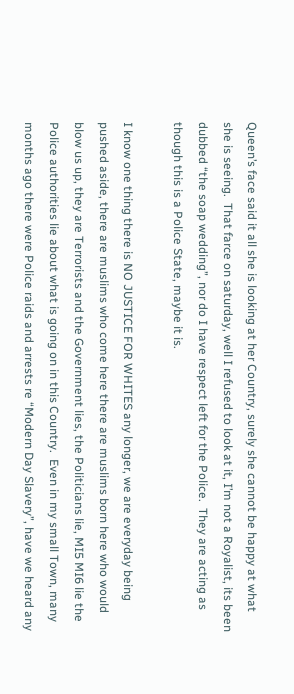Queen’s face said it all she is looking at her Country, surely she cannot be happy at what she is seeing.  That farce on saturday, well I refused to look at it, I’m not a Royalist, its been dubbed “the soap wedding”, nor do I have respect left for the Police.  They are acting as though this is a Police State, maybe it is.

I know one thing there is NO JUSTICE FOR WHITES any longer, we are everyday being pushed aside, there are muslims who come here there are muslims born here who would blow us up, they are Terrorists and the Government lies, the Politicians lie, MI5 MI6 lie the Police authorities lie about what is going on in this Country.  Even in my small Town, many months ago there were Police raids and arrests re “Modern Day Slavery”, have we heard any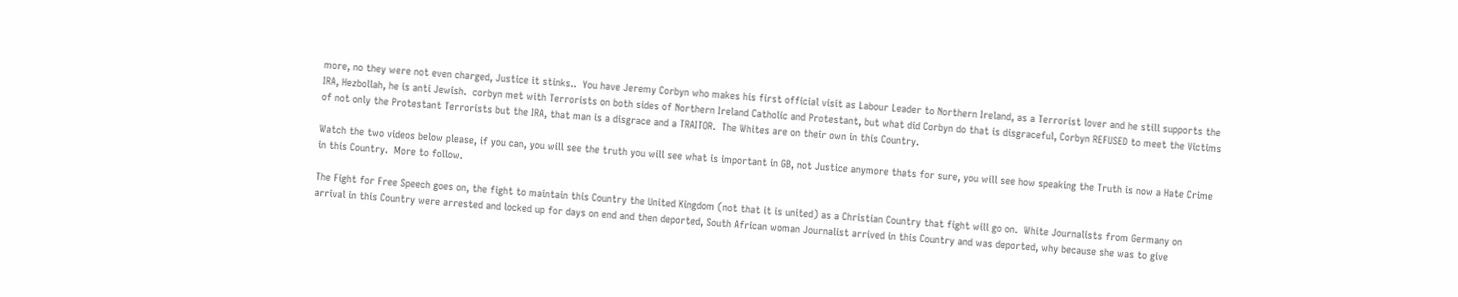more, no they were not even charged, Justice it stinks..  You have Jeremy Corbyn who makes his first official visit as Labour Leader to Northern Ireland, as a Terrorist lover and he still supports the IRA, Hezbollah, he is anti Jewish.  corbyn met with Terrorists on both sides of Northern Ireland Catholic and Protestant, but what did Corbyn do that is disgraceful, Corbyn REFUSED to meet the Victims of not only the Protestant Terrorists but the IRA, that man is a disgrace and a TRAITOR.  The Whites are on their own in this Country.

Watch the two videos below please, if you can, you will see the truth you will see what is important in GB, not Justice anymore thats for sure, you will see how speaking the Truth is now a Hate Crime in this Country.  More to follow.

The Fight for Free Speech goes on, the fight to maintain this Country the United Kingdom (not that it is united) as a Christian Country that fight will go on.  White Journalists from Germany on arrival in this Country were arrested and locked up for days on end and then deported, South African woman Journalist arrived in this Country and was deported, why because she was to give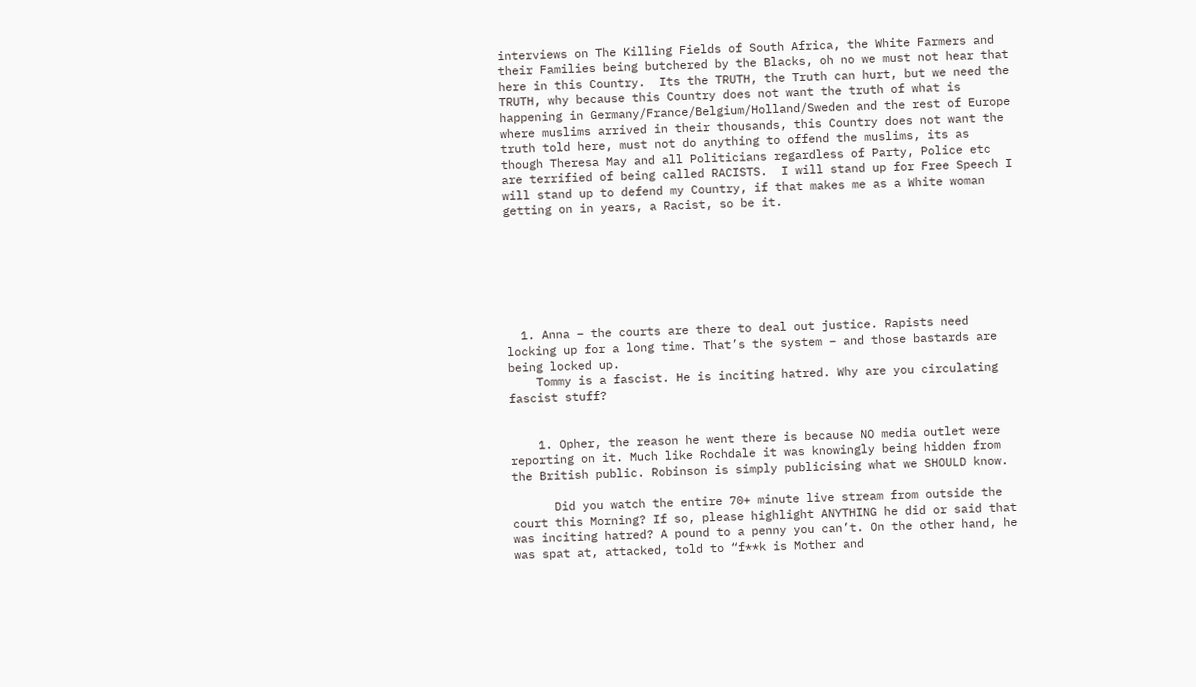interviews on The Killing Fields of South Africa, the White Farmers and their Families being butchered by the Blacks, oh no we must not hear that here in this Country.  Its the TRUTH, the Truth can hurt, but we need the TRUTH, why because this Country does not want the truth of what is happening in Germany/France/Belgium/Holland/Sweden and the rest of Europe where muslims arrived in their thousands, this Country does not want the truth told here, must not do anything to offend the muslims, its as though Theresa May and all Politicians regardless of Party, Police etc are terrified of being called RACISTS.  I will stand up for Free Speech I will stand up to defend my Country, if that makes me as a White woman getting on in years, a Racist, so be it.







  1. Anna – the courts are there to deal out justice. Rapists need locking up for a long time. That’s the system – and those bastards are being locked up.
    Tommy is a fascist. He is inciting hatred. Why are you circulating fascist stuff?


    1. Opher, the reason he went there is because NO media outlet were reporting on it. Much like Rochdale it was knowingly being hidden from the British public. Robinson is simply publicising what we SHOULD know.

      Did you watch the entire 70+ minute live stream from outside the court this Morning? If so, please highlight ANYTHING he did or said that was inciting hatred? A pound to a penny you can’t. On the other hand, he was spat at, attacked, told to “f**k is Mother and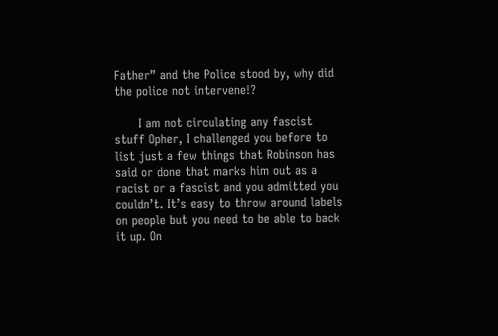Father” and the Police stood by, why did the police not intervene!?

      I am not circulating any fascist stuff Opher, I challenged you before to list just a few things that Robinson has said or done that marks him out as a racist or a fascist and you admitted you couldn’t. It’s easy to throw around labels on people but you need to be able to back it up. On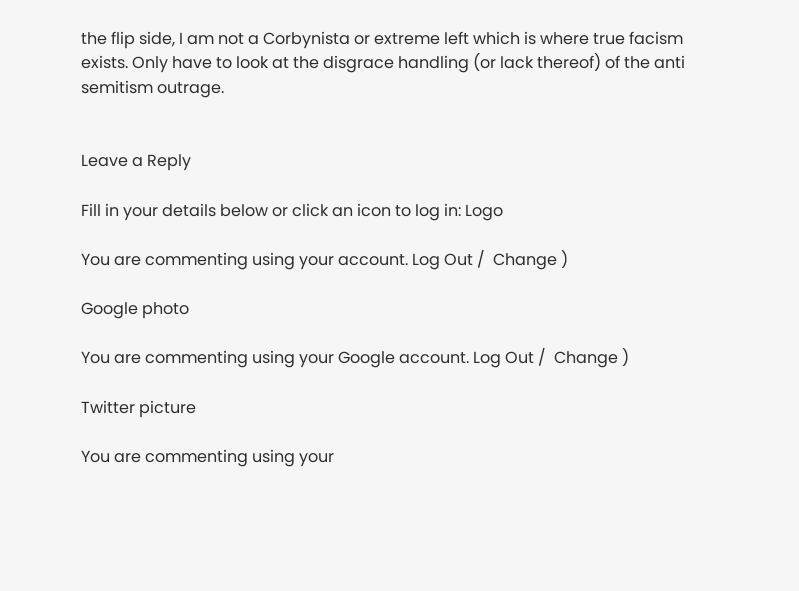the flip side, I am not a Corbynista or extreme left which is where true facism exists. Only have to look at the disgrace handling (or lack thereof) of the anti semitism outrage.


Leave a Reply

Fill in your details below or click an icon to log in: Logo

You are commenting using your account. Log Out /  Change )

Google photo

You are commenting using your Google account. Log Out /  Change )

Twitter picture

You are commenting using your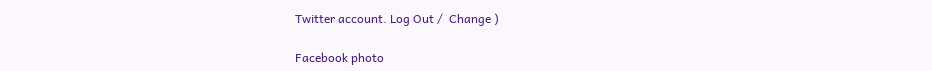Twitter account. Log Out /  Change )

Facebook photo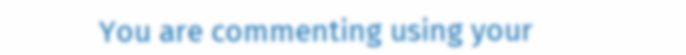You are commenting using your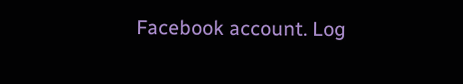Facebook account. Log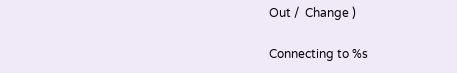Out /  Change )

Connecting to %s